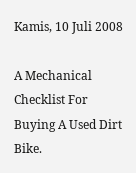Kamis, 10 Juli 2008

A Mechanical Checklist For Buying A Used Dirt Bike.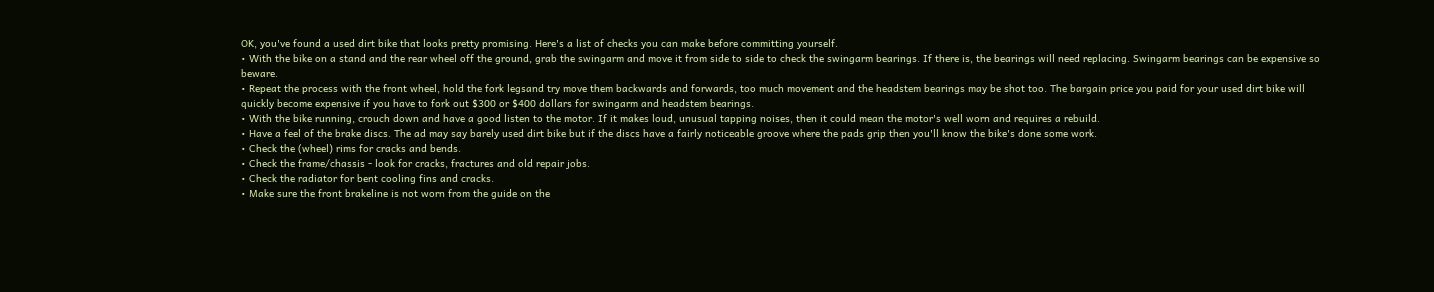OK, you've found a used dirt bike that looks pretty promising. Here's a list of checks you can make before committing yourself.
• With the bike on a stand and the rear wheel off the ground, grab the swingarm and move it from side to side to check the swingarm bearings. If there is, the bearings will need replacing. Swingarm bearings can be expensive so beware.
• Repeat the process with the front wheel, hold the fork legsand try move them backwards and forwards, too much movement and the headstem bearings may be shot too. The bargain price you paid for your used dirt bike will quickly become expensive if you have to fork out $300 or $400 dollars for swingarm and headstem bearings.
• With the bike running, crouch down and have a good listen to the motor. If it makes loud, unusual tapping noises, then it could mean the motor's well worn and requires a rebuild.
• Have a feel of the brake discs. The ad may say barely used dirt bike but if the discs have a fairly noticeable groove where the pads grip then you'll know the bike's done some work.
• Check the (wheel) rims for cracks and bends.
• Check the frame/chassis - look for cracks, fractures and old repair jobs.
• Check the radiator for bent cooling fins and cracks.
• Make sure the front brakeline is not worn from the guide on the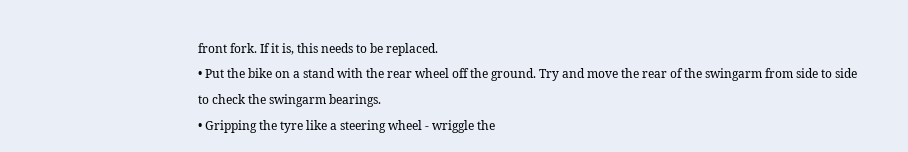front fork. If it is, this needs to be replaced.
• Put the bike on a stand with the rear wheel off the ground. Try and move the rear of the swingarm from side to side to check the swingarm bearings.
• Gripping the tyre like a steering wheel - wriggle the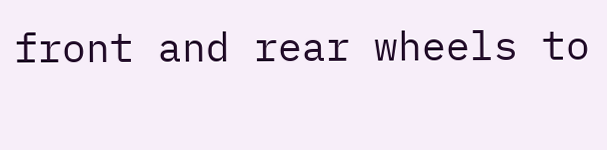front and rear wheels to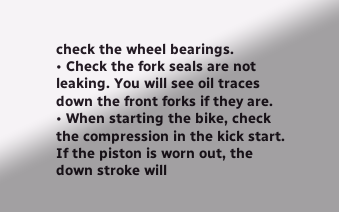check the wheel bearings.
• Check the fork seals are not leaking. You will see oil traces down the front forks if they are.
• When starting the bike, check the compression in the kick start. If the piston is worn out, the down stroke will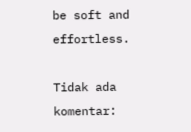be soft and effortless.

Tidak ada komentar: